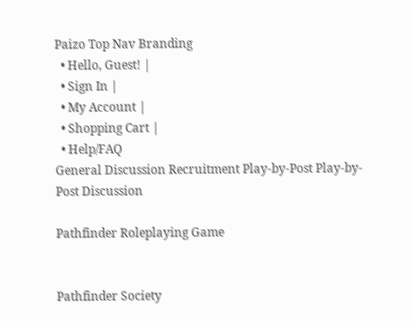Paizo Top Nav Branding
  • Hello, Guest! |
  • Sign In |
  • My Account |
  • Shopping Cart |
  • Help/FAQ
General Discussion Recruitment Play-by-Post Play-by-Post Discussion

Pathfinder Roleplaying Game


Pathfinder Society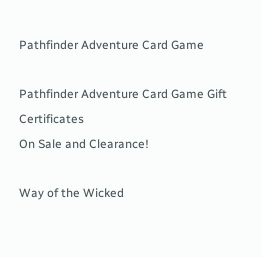Pathfinder Adventure Card Game

Pathfinder Adventure Card Game Gift Certificates
On Sale and Clearance!

Way of the Wicked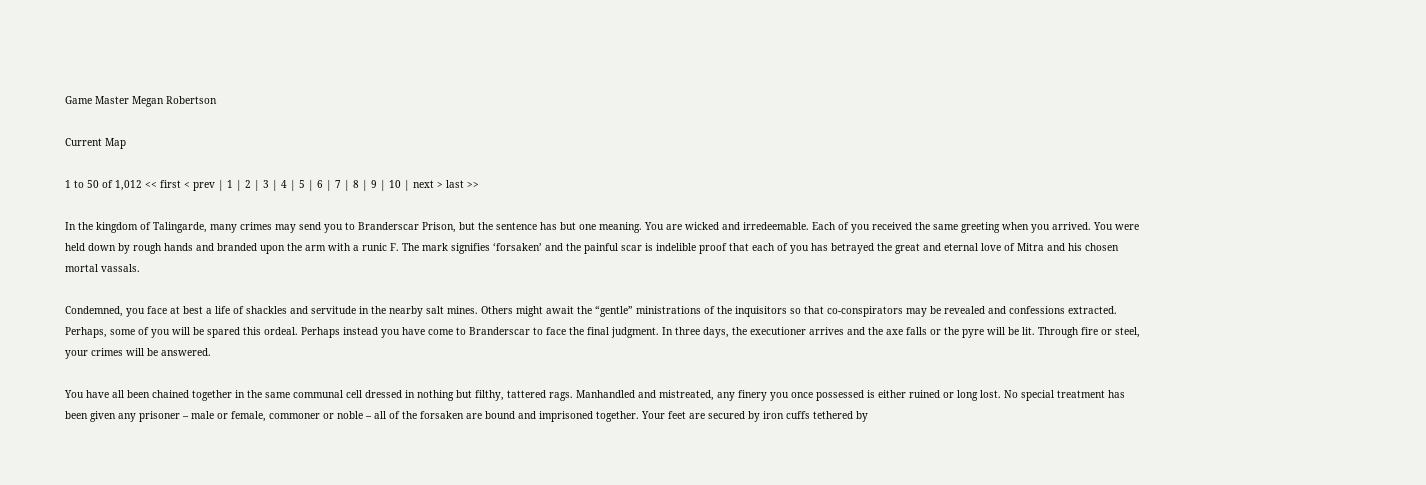Game Master Megan Robertson

Current Map

1 to 50 of 1,012 << first < prev | 1 | 2 | 3 | 4 | 5 | 6 | 7 | 8 | 9 | 10 | next > last >>

In the kingdom of Talingarde, many crimes may send you to Branderscar Prison, but the sentence has but one meaning. You are wicked and irredeemable. Each of you received the same greeting when you arrived. You were held down by rough hands and branded upon the arm with a runic F. The mark signifies ‘forsaken’ and the painful scar is indelible proof that each of you has betrayed the great and eternal love of Mitra and his chosen mortal vassals.

Condemned, you face at best a life of shackles and servitude in the nearby salt mines. Others might await the “gentle” ministrations of the inquisitors so that co-conspirators may be revealed and confessions extracted. Perhaps, some of you will be spared this ordeal. Perhaps instead you have come to Branderscar to face the final judgment. In three days, the executioner arrives and the axe falls or the pyre will be lit. Through fire or steel, your crimes will be answered.

You have all been chained together in the same communal cell dressed in nothing but filthy, tattered rags. Manhandled and mistreated, any finery you once possessed is either ruined or long lost. No special treatment has been given any prisoner – male or female, commoner or noble – all of the forsaken are bound and imprisoned together. Your feet are secured by iron cuffs tethered by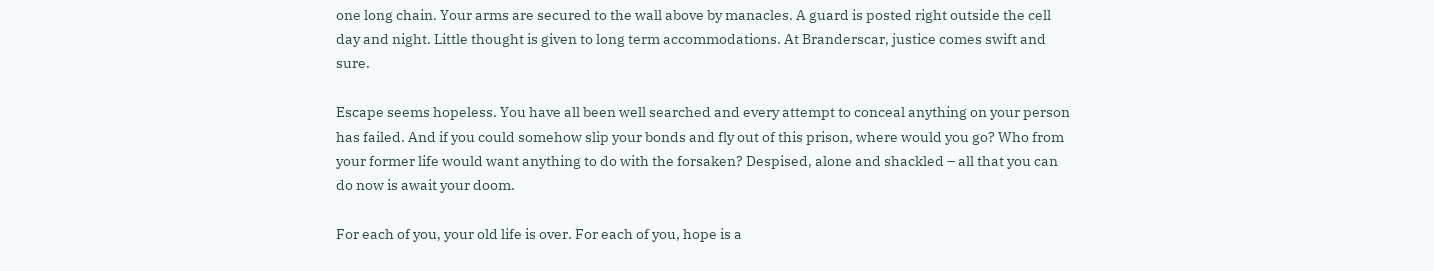one long chain. Your arms are secured to the wall above by manacles. A guard is posted right outside the cell day and night. Little thought is given to long term accommodations. At Branderscar, justice comes swift and sure.

Escape seems hopeless. You have all been well searched and every attempt to conceal anything on your person has failed. And if you could somehow slip your bonds and fly out of this prison, where would you go? Who from your former life would want anything to do with the forsaken? Despised, alone and shackled – all that you can do now is await your doom.

For each of you, your old life is over. For each of you, hope is a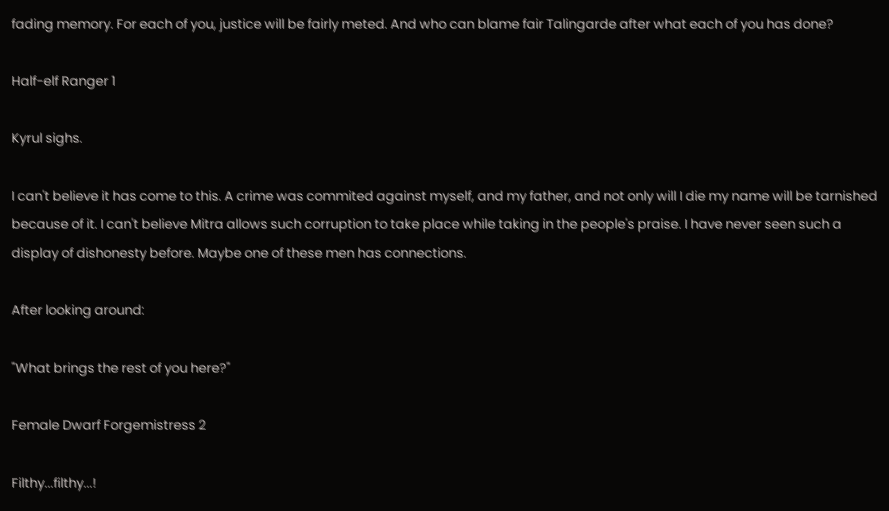fading memory. For each of you, justice will be fairly meted. And who can blame fair Talingarde after what each of you has done?

Half-elf Ranger 1

Kyrul sighs.

I can't believe it has come to this. A crime was commited against myself, and my father, and not only will I die my name will be tarnished because of it. I can't believe Mitra allows such corruption to take place while taking in the people's praise. I have never seen such a display of dishonesty before. Maybe one of these men has connections.

After looking around:

"What brings the rest of you here?"

Female Dwarf Forgemistress 2

Filthy...filthy...!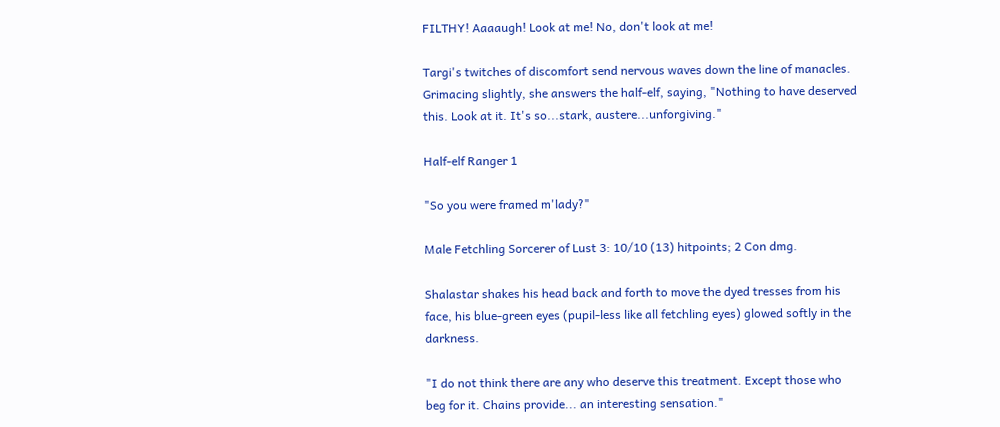FILTHY! Aaaaugh! Look at me! No, don't look at me!

Targi's twitches of discomfort send nervous waves down the line of manacles. Grimacing slightly, she answers the half-elf, saying, "Nothing to have deserved this. Look at it. It's so...stark, austere...unforgiving."

Half-elf Ranger 1

"So you were framed m'lady?"

Male Fetchling Sorcerer of Lust 3: 10/10 (13) hitpoints; 2 Con dmg.

Shalastar shakes his head back and forth to move the dyed tresses from his face, his blue-green eyes (pupil-less like all fetchling eyes) glowed softly in the darkness.

"I do not think there are any who deserve this treatment. Except those who beg for it. Chains provide... an interesting sensation."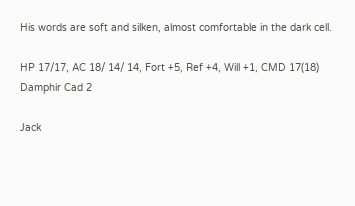His words are soft and silken, almost comfortable in the dark cell.

HP 17/17, AC 18/ 14/ 14, Fort +5, Ref +4, Will +1, CMD 17(18) Damphir Cad 2

Jack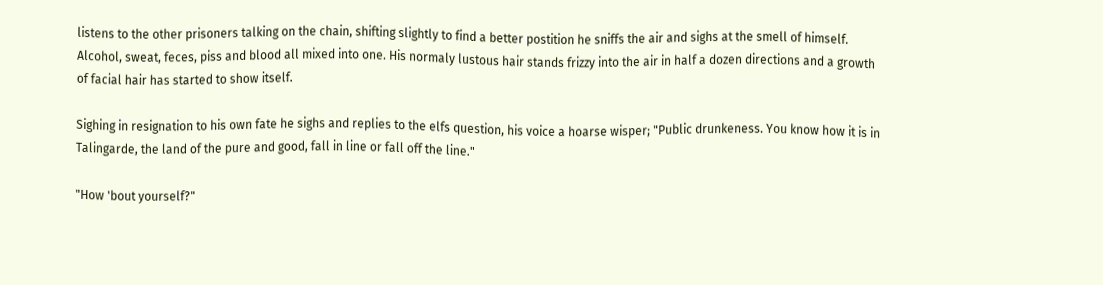listens to the other prisoners talking on the chain, shifting slightly to find a better postition he sniffs the air and sighs at the smell of himself. Alcohol, sweat, feces, piss and blood all mixed into one. His normaly lustous hair stands frizzy into the air in half a dozen directions and a growth of facial hair has started to show itself.

Sighing in resignation to his own fate he sighs and replies to the elfs question, his voice a hoarse wisper; "Public drunkeness. You know how it is in Talingarde, the land of the pure and good, fall in line or fall off the line."

"How 'bout yourself?"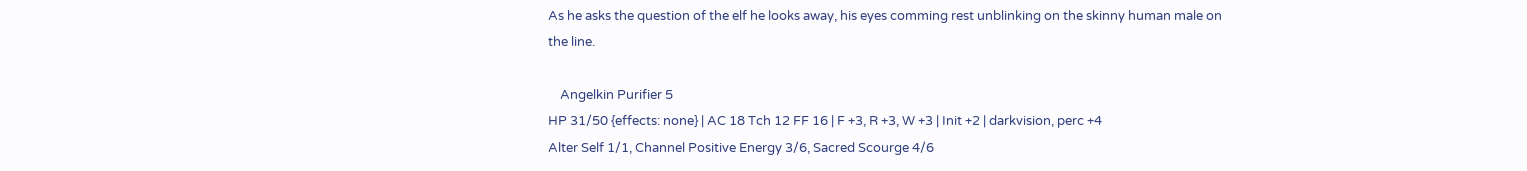As he asks the question of the elf he looks away, his eyes comming rest unblinking on the skinny human male on the line.

    Angelkin Purifier 5
HP 31/50 {effects: none} | AC 18 Tch 12 FF 16 | F +3, R +3, W +3 | Init +2 | darkvision, perc +4
Alter Self 1/1, Channel Positive Energy 3/6, Sacred Scourge 4/6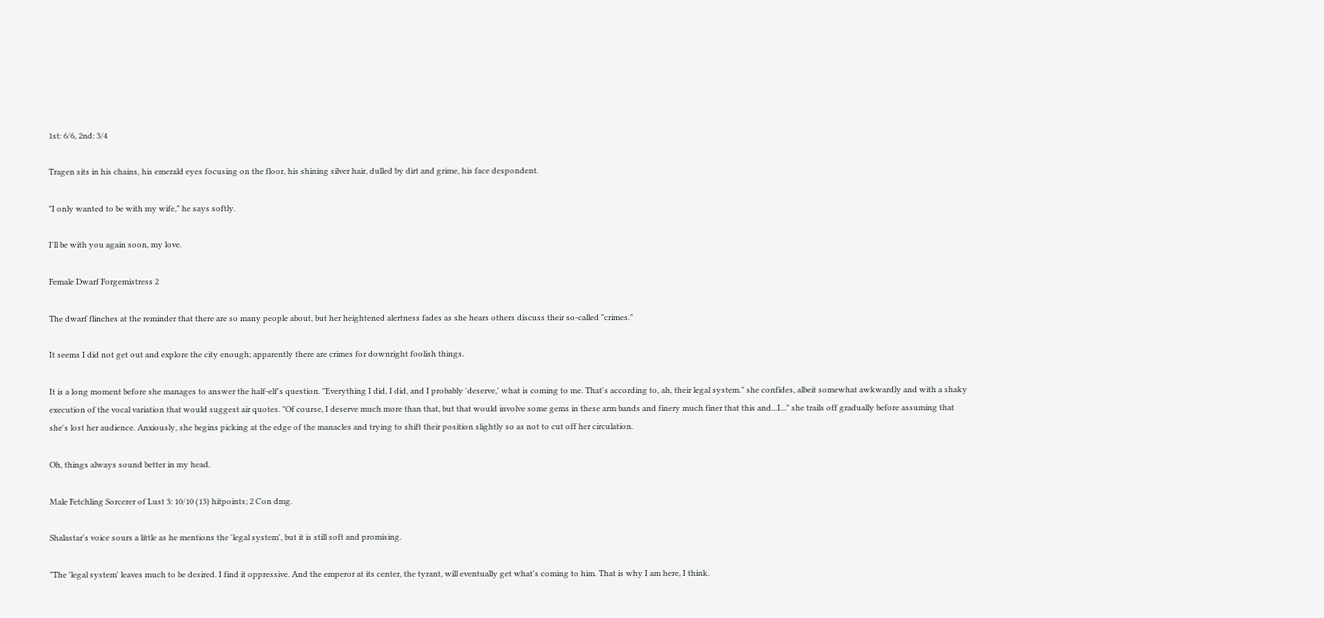1st: 6/6, 2nd: 3/4

Tragen sits in his chains, his emerald eyes focusing on the floor, his shining silver hair, dulled by dirt and grime, his face despondent.

"I only wanted to be with my wife," he says softly.

I'll be with you again soon, my love.

Female Dwarf Forgemistress 2

The dwarf flinches at the reminder that there are so many people about, but her heightened alertness fades as she hears others discuss their so-called "crimes."

It seems I did not get out and explore the city enough; apparently there are crimes for downright foolish things.

It is a long moment before she manages to answer the half-elf's question. "Everything I did, I did, and I probably 'deserve,' what is coming to me. That's according to, ah, their legal system." she confides, albeit somewhat awkwardly and with a shaky execution of the vocal variation that would suggest air quotes. "Of course, I deserve much more than that, but that would involve some gems in these arm bands and finery much finer that this and...I..." she trails off gradually before assuming that she's lost her audience. Anxiously, she begins picking at the edge of the manacles and trying to shift their position slightly so as not to cut off her circulation.

Oh, things always sound better in my head.

Male Fetchling Sorcerer of Lust 3: 10/10 (13) hitpoints; 2 Con dmg.

Shalastar's voice sours a little as he mentions the 'legal system', but it is still soft and promising.

"The 'legal system' leaves much to be desired. I find it oppressive. And the emperor at its center, the tyrant, will eventually get what's coming to him. That is why I am here, I think.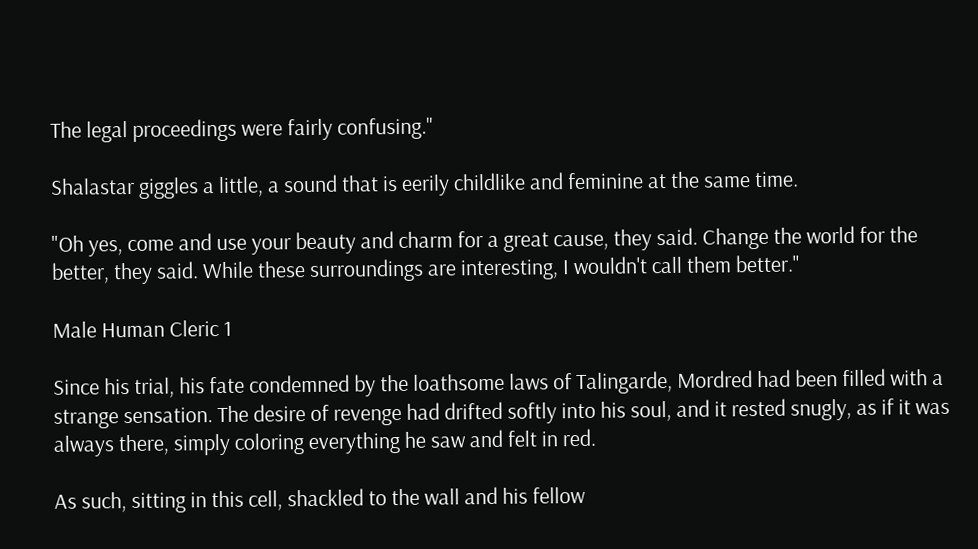The legal proceedings were fairly confusing."

Shalastar giggles a little, a sound that is eerily childlike and feminine at the same time.

"Oh yes, come and use your beauty and charm for a great cause, they said. Change the world for the better, they said. While these surroundings are interesting, I wouldn't call them better."

Male Human Cleric 1

Since his trial, his fate condemned by the loathsome laws of Talingarde, Mordred had been filled with a strange sensation. The desire of revenge had drifted softly into his soul, and it rested snugly, as if it was always there, simply coloring everything he saw and felt in red.

As such, sitting in this cell, shackled to the wall and his fellow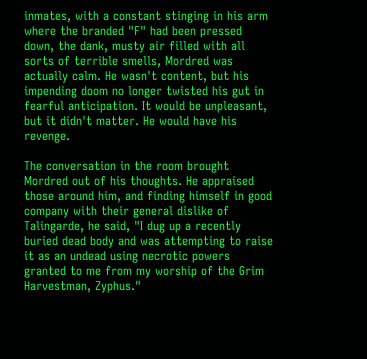inmates, with a constant stinging in his arm where the branded "F" had been pressed down, the dank, musty air filled with all sorts of terrible smells, Mordred was actually calm. He wasn't content, but his impending doom no longer twisted his gut in fearful anticipation. It would be unpleasant, but it didn't matter. He would have his revenge.

The conversation in the room brought Mordred out of his thoughts. He appraised those around him, and finding himself in good company with their general dislike of Talingarde, he said, "I dug up a recently buried dead body and was attempting to raise it as an undead using necrotic powers granted to me from my worship of the Grim Harvestman, Zyphus."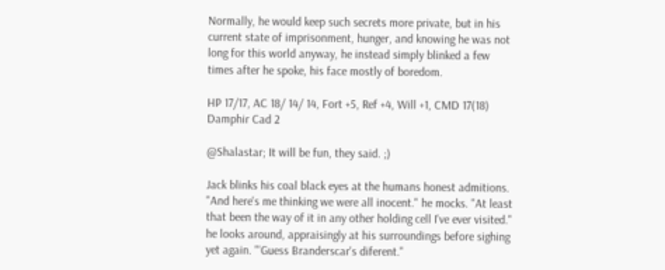Normally, he would keep such secrets more private, but in his current state of imprisonment, hunger, and knowing he was not long for this world anyway, he instead simply blinked a few times after he spoke, his face mostly of boredom.

HP 17/17, AC 18/ 14/ 14, Fort +5, Ref +4, Will +1, CMD 17(18) Damphir Cad 2

@Shalastar; It will be fun, they said. ;)

Jack blinks his coal black eyes at the humans honest admitions. "And here's me thinking we were all inocent." he mocks. "At least that been the way of it in any other holding cell I've ever visited." he looks around, appraisingly at his surroundings before sighing yet again. "'Guess Branderscar's diferent."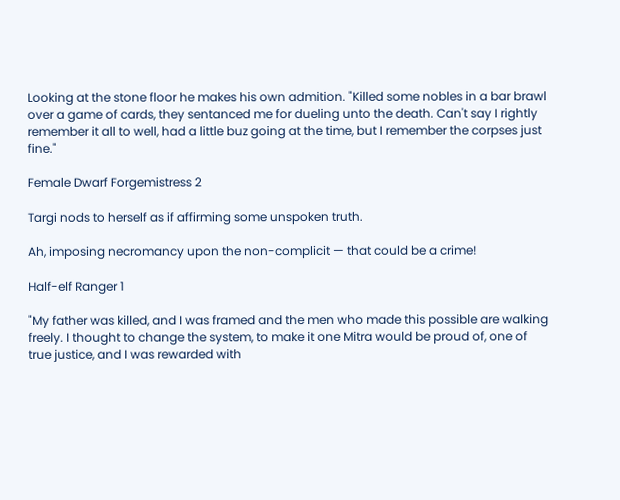Looking at the stone floor he makes his own admition. "Killed some nobles in a bar brawl over a game of cards, they sentanced me for dueling unto the death. Can't say I rightly remember it all to well, had a little buz going at the time, but I remember the corpses just fine."

Female Dwarf Forgemistress 2

Targi nods to herself as if affirming some unspoken truth.

Ah, imposing necromancy upon the non-complicit — that could be a crime!

Half-elf Ranger 1

"My father was killed, and I was framed and the men who made this possible are walking freely. I thought to change the system, to make it one Mitra would be proud of, one of true justice, and I was rewarded with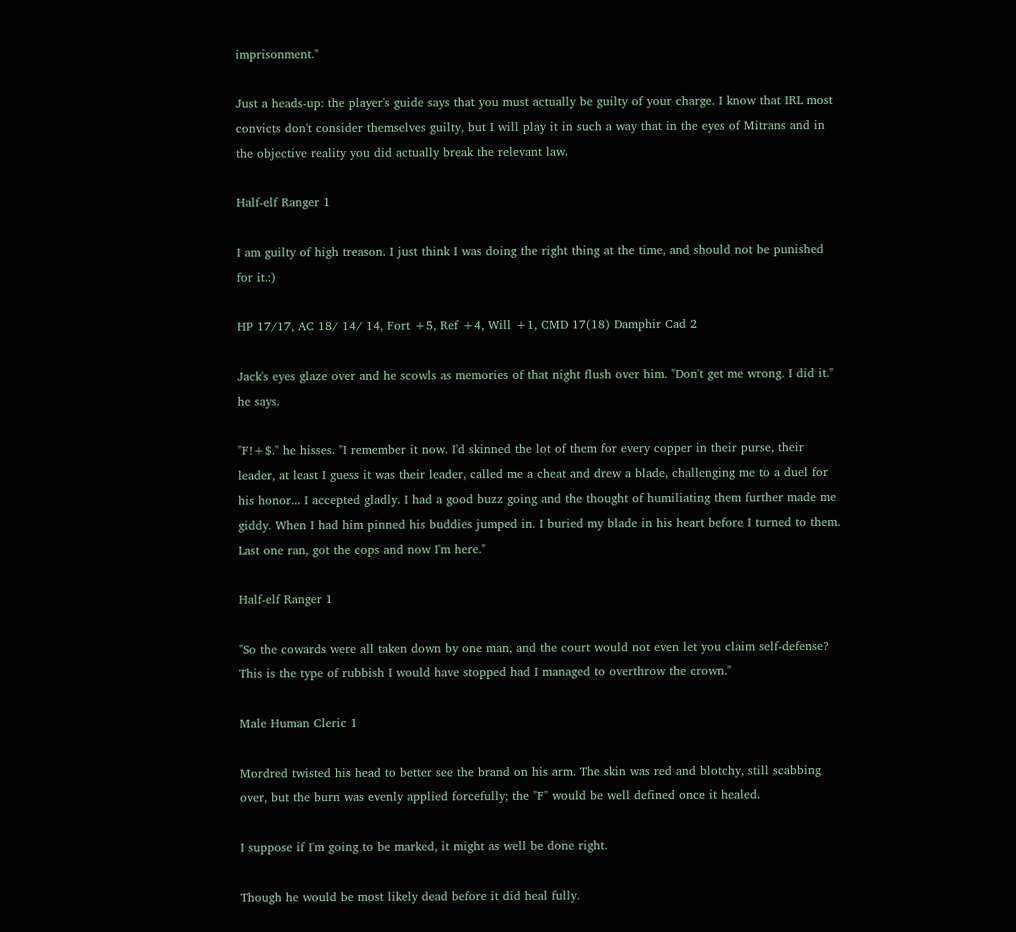imprisonment."

Just a heads-up: the player's guide says that you must actually be guilty of your charge. I know that IRL most convicts don't consider themselves guilty, but I will play it in such a way that in the eyes of Mitrans and in the objective reality you did actually break the relevant law.

Half-elf Ranger 1

I am guilty of high treason. I just think I was doing the right thing at the time, and should not be punished for it.:)

HP 17/17, AC 18/ 14/ 14, Fort +5, Ref +4, Will +1, CMD 17(18) Damphir Cad 2

Jack's eyes glaze over and he scowls as memories of that night flush over him. "Don't get me wrong. I did it." he says.

"F!+$." he hisses. "I remember it now. I'd skinned the lot of them for every copper in their purse, their leader, at least I guess it was their leader, called me a cheat and drew a blade, challenging me to a duel for his honor... I accepted gladly. I had a good buzz going and the thought of humiliating them further made me giddy. When I had him pinned his buddies jumped in. I buried my blade in his heart before I turned to them. Last one ran, got the cops and now I'm here."

Half-elf Ranger 1

"So the cowards were all taken down by one man, and the court would not even let you claim self-defense? This is the type of rubbish I would have stopped had I managed to overthrow the crown."

Male Human Cleric 1

Mordred twisted his head to better see the brand on his arm. The skin was red and blotchy, still scabbing over, but the burn was evenly applied forcefully; the "F" would be well defined once it healed.

I suppose if I'm going to be marked, it might as well be done right.

Though he would be most likely dead before it did heal fully.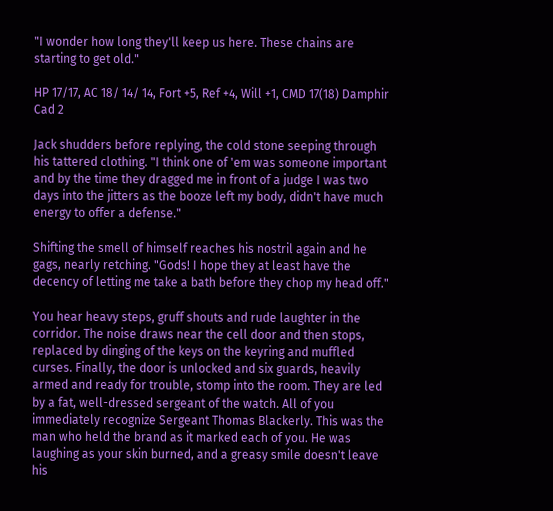"I wonder how long they'll keep us here. These chains are starting to get old."

HP 17/17, AC 18/ 14/ 14, Fort +5, Ref +4, Will +1, CMD 17(18) Damphir Cad 2

Jack shudders before replying, the cold stone seeping through his tattered clothing. "I think one of 'em was someone important and by the time they dragged me in front of a judge I was two days into the jitters as the booze left my body, didn't have much energy to offer a defense."

Shifting the smell of himself reaches his nostril again and he gags, nearly retching. "Gods! I hope they at least have the decency of letting me take a bath before they chop my head off."

You hear heavy steps, gruff shouts and rude laughter in the corridor. The noise draws near the cell door and then stops, replaced by dinging of the keys on the keyring and muffled curses. Finally, the door is unlocked and six guards, heavily armed and ready for trouble, stomp into the room. They are led by a fat, well-dressed sergeant of the watch. All of you immediately recognize Sergeant Thomas Blackerly. This was the man who held the brand as it marked each of you. He was laughing as your skin burned, and a greasy smile doesn't leave his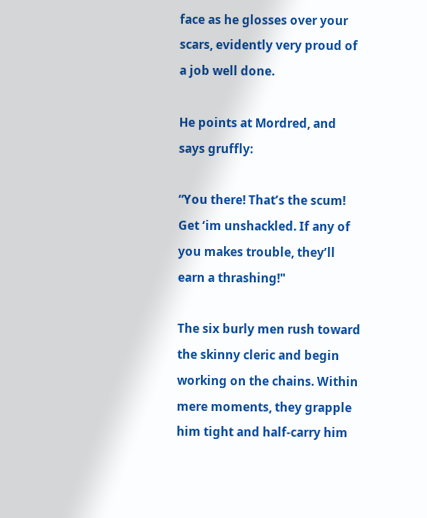face as he glosses over your scars, evidently very proud of a job well done.

He points at Mordred, and says gruffly:

“You there! That’s the scum! Get ‘im unshackled. If any of you makes trouble, they’ll earn a thrashing!"

The six burly men rush toward the skinny cleric and begin working on the chains. Within mere moments, they grapple him tight and half-carry him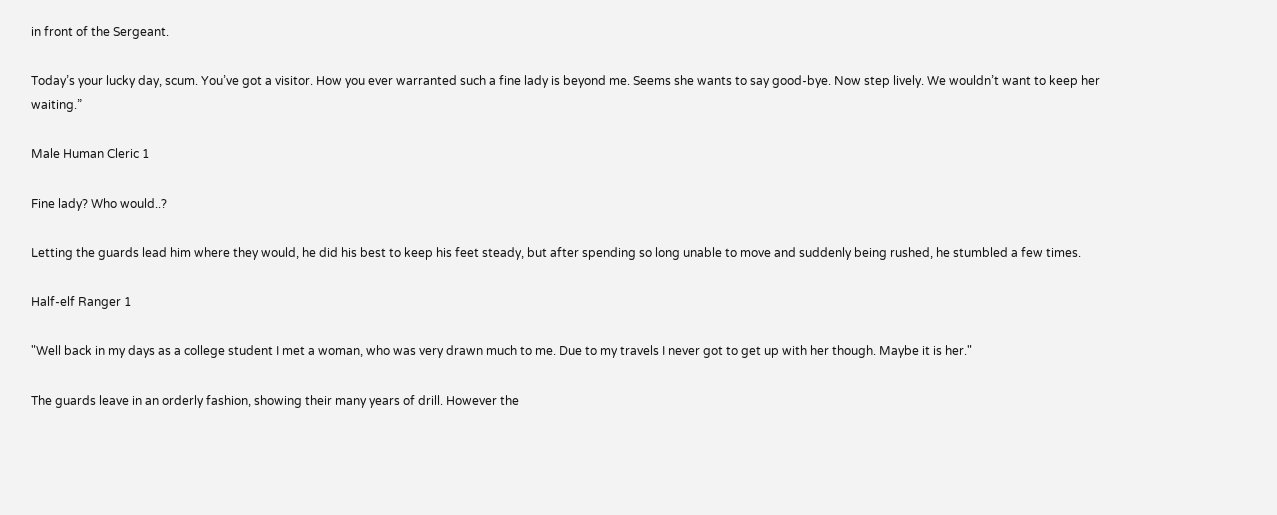in front of the Sergeant.

Today’s your lucky day, scum. You’ve got a visitor. How you ever warranted such a fine lady is beyond me. Seems she wants to say good-bye. Now step lively. We wouldn’t want to keep her waiting.”

Male Human Cleric 1

Fine lady? Who would..?

Letting the guards lead him where they would, he did his best to keep his feet steady, but after spending so long unable to move and suddenly being rushed, he stumbled a few times.

Half-elf Ranger 1

"Well back in my days as a college student I met a woman, who was very drawn much to me. Due to my travels I never got to get up with her though. Maybe it is her."

The guards leave in an orderly fashion, showing their many years of drill. However the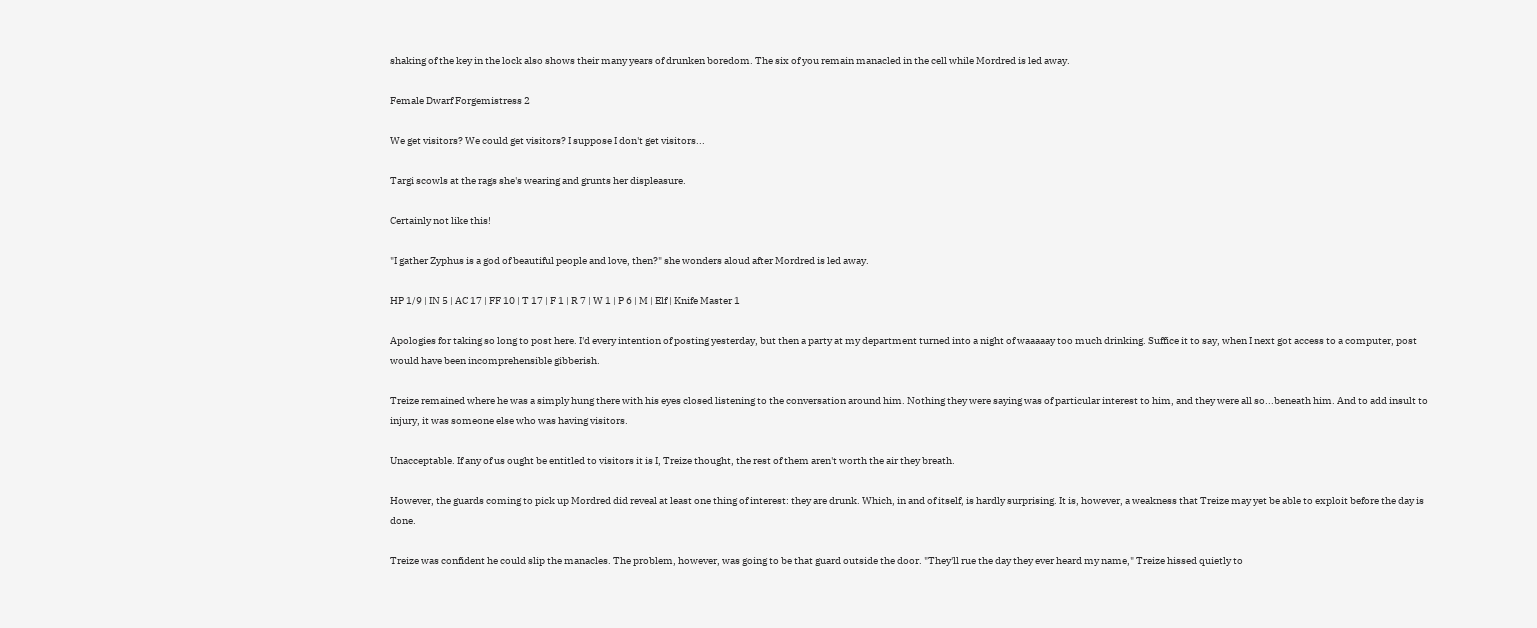shaking of the key in the lock also shows their many years of drunken boredom. The six of you remain manacled in the cell while Mordred is led away.

Female Dwarf Forgemistress 2

We get visitors? We could get visitors? I suppose I don't get visitors...

Targi scowls at the rags she's wearing and grunts her displeasure.

Certainly not like this!

"I gather Zyphus is a god of beautiful people and love, then?" she wonders aloud after Mordred is led away.

HP 1/9 | IN 5 | AC 17 | FF 10 | T 17 | F 1 | R 7 | W 1 | P 6 | M | Elf | Knife Master 1

Apologies for taking so long to post here. I'd every intention of posting yesterday, but then a party at my department turned into a night of waaaaay too much drinking. Suffice it to say, when I next got access to a computer, post would have been incomprehensible gibberish.

Treize remained where he was a simply hung there with his eyes closed listening to the conversation around him. Nothing they were saying was of particular interest to him, and they were all so...beneath him. And to add insult to injury, it was someone else who was having visitors.

Unacceptable. If any of us ought be entitled to visitors it is I, Treize thought, the rest of them aren't worth the air they breath.

However, the guards coming to pick up Mordred did reveal at least one thing of interest: they are drunk. Which, in and of itself, is hardly surprising. It is, however, a weakness that Treize may yet be able to exploit before the day is done.

Treize was confident he could slip the manacles. The problem, however, was going to be that guard outside the door. "They'll rue the day they ever heard my name," Treize hissed quietly to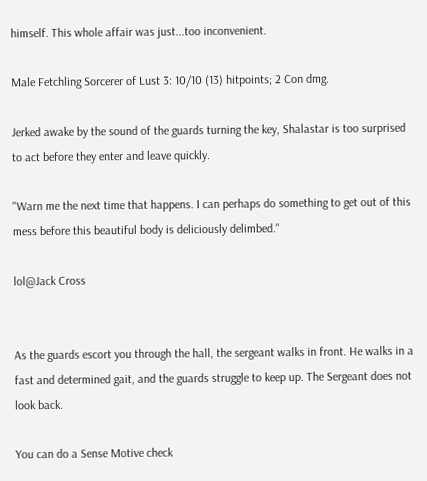himself. This whole affair was just...too inconvenient.

Male Fetchling Sorcerer of Lust 3: 10/10 (13) hitpoints; 2 Con dmg.

Jerked awake by the sound of the guards turning the key, Shalastar is too surprised to act before they enter and leave quickly.

"Warn me the next time that happens. I can perhaps do something to get out of this mess before this beautiful body is deliciously delimbed."

lol@Jack Cross


As the guards escort you through the hall, the sergeant walks in front. He walks in a fast and determined gait, and the guards struggle to keep up. The Sergeant does not look back.

You can do a Sense Motive check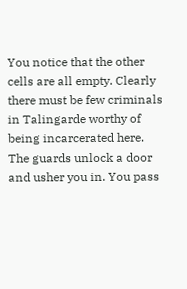You notice that the other cells are all empty. Clearly there must be few criminals in Talingarde worthy of being incarcerated here.
The guards unlock a door and usher you in. You pass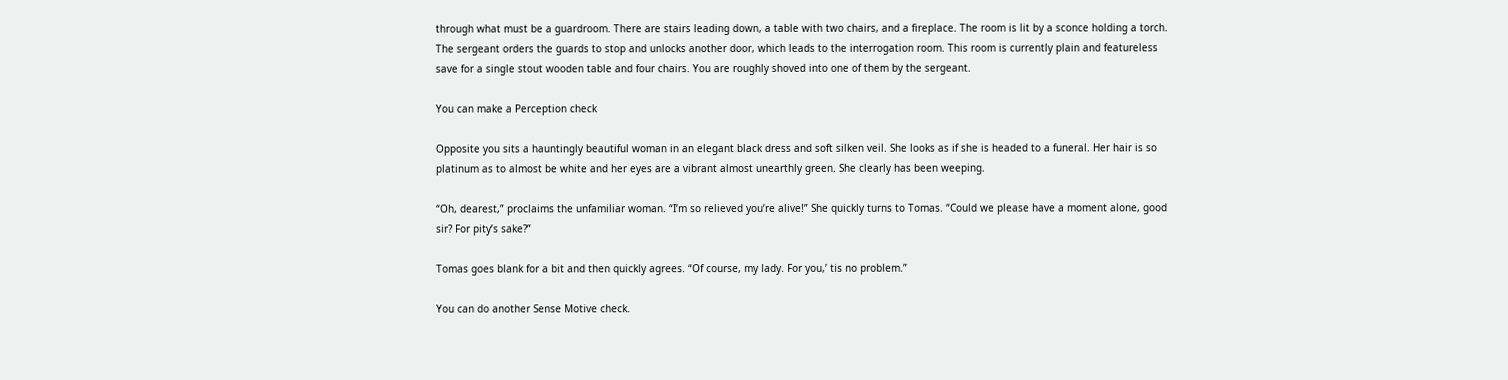through what must be a guardroom. There are stairs leading down, a table with two chairs, and a fireplace. The room is lit by a sconce holding a torch.
The sergeant orders the guards to stop and unlocks another door, which leads to the interrogation room. This room is currently plain and featureless save for a single stout wooden table and four chairs. You are roughly shoved into one of them by the sergeant.

You can make a Perception check

Opposite you sits a hauntingly beautiful woman in an elegant black dress and soft silken veil. She looks as if she is headed to a funeral. Her hair is so platinum as to almost be white and her eyes are a vibrant almost unearthly green. She clearly has been weeping.

“Oh, dearest,” proclaims the unfamiliar woman. “I’m so relieved you’re alive!” She quickly turns to Tomas. “Could we please have a moment alone, good sir? For pity’s sake?”

Tomas goes blank for a bit and then quickly agrees. “Of course, my lady. For you,’ tis no problem.”

You can do another Sense Motive check.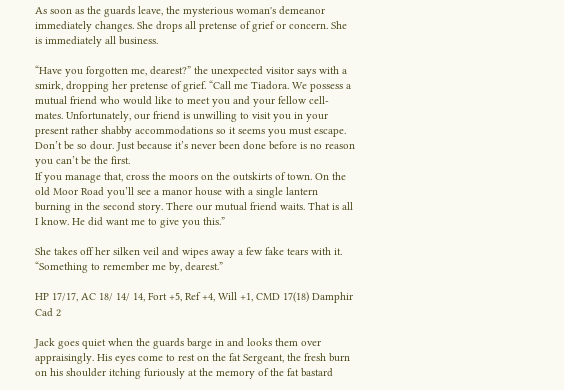As soon as the guards leave, the mysterious woman's demeanor immediately changes. She drops all pretense of grief or concern. She is immediately all business.

“Have you forgotten me, dearest?” the unexpected visitor says with a smirk, dropping her pretense of grief. “Call me Tiadora. We possess a mutual friend who would like to meet you and your fellow cell-mates. Unfortunately, our friend is unwilling to visit you in your present rather shabby accommodations so it seems you must escape. Don’t be so dour. Just because it’s never been done before is no reason you can’t be the first.
If you manage that, cross the moors on the outskirts of town. On the old Moor Road you’ll see a manor house with a single lantern burning in the second story. There our mutual friend waits. That is all I know. He did want me to give you this.”

She takes off her silken veil and wipes away a few fake tears with it.
“Something to remember me by, dearest.”

HP 17/17, AC 18/ 14/ 14, Fort +5, Ref +4, Will +1, CMD 17(18) Damphir Cad 2

Jack goes quiet when the guards barge in and looks them over appraisingly. His eyes come to rest on the fat Sergeant, the fresh burn on his shoulder itching furiously at the memory of the fat bastard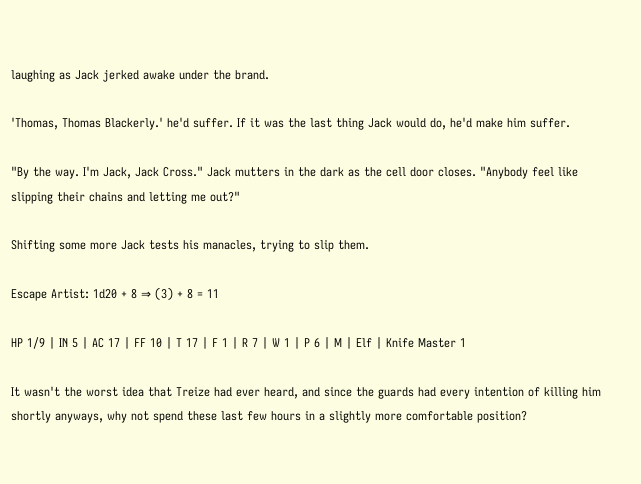laughing as Jack jerked awake under the brand.

'Thomas, Thomas Blackerly.' he'd suffer. If it was the last thing Jack would do, he'd make him suffer.

"By the way. I'm Jack, Jack Cross." Jack mutters in the dark as the cell door closes. "Anybody feel like slipping their chains and letting me out?"

Shifting some more Jack tests his manacles, trying to slip them.

Escape Artist: 1d20 + 8 ⇒ (3) + 8 = 11

HP 1/9 | IN 5 | AC 17 | FF 10 | T 17 | F 1 | R 7 | W 1 | P 6 | M | Elf | Knife Master 1

It wasn't the worst idea that Treize had ever heard, and since the guards had every intention of killing him shortly anyways, why not spend these last few hours in a slightly more comfortable position?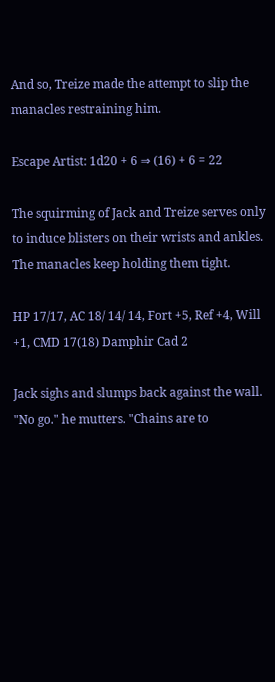And so, Treize made the attempt to slip the manacles restraining him.

Escape Artist: 1d20 + 6 ⇒ (16) + 6 = 22

The squirming of Jack and Treize serves only to induce blisters on their wrists and ankles. The manacles keep holding them tight.

HP 17/17, AC 18/ 14/ 14, Fort +5, Ref +4, Will +1, CMD 17(18) Damphir Cad 2

Jack sighs and slumps back against the wall. "No go." he mutters. "Chains are to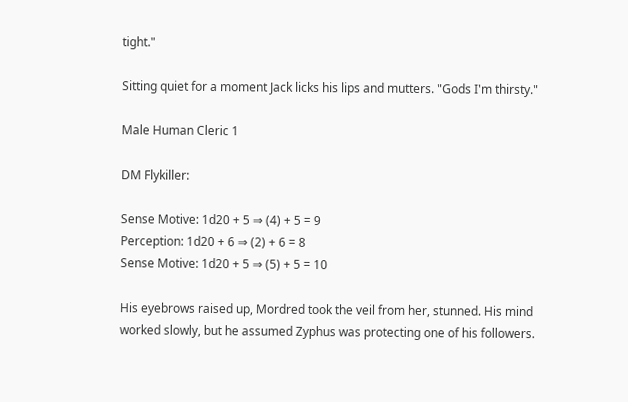tight."

Sitting quiet for a moment Jack licks his lips and mutters. "Gods I'm thirsty."

Male Human Cleric 1

DM Flykiller:

Sense Motive: 1d20 + 5 ⇒ (4) + 5 = 9
Perception: 1d20 + 6 ⇒ (2) + 6 = 8
Sense Motive: 1d20 + 5 ⇒ (5) + 5 = 10

His eyebrows raised up, Mordred took the veil from her, stunned. His mind worked slowly, but he assumed Zyphus was protecting one of his followers.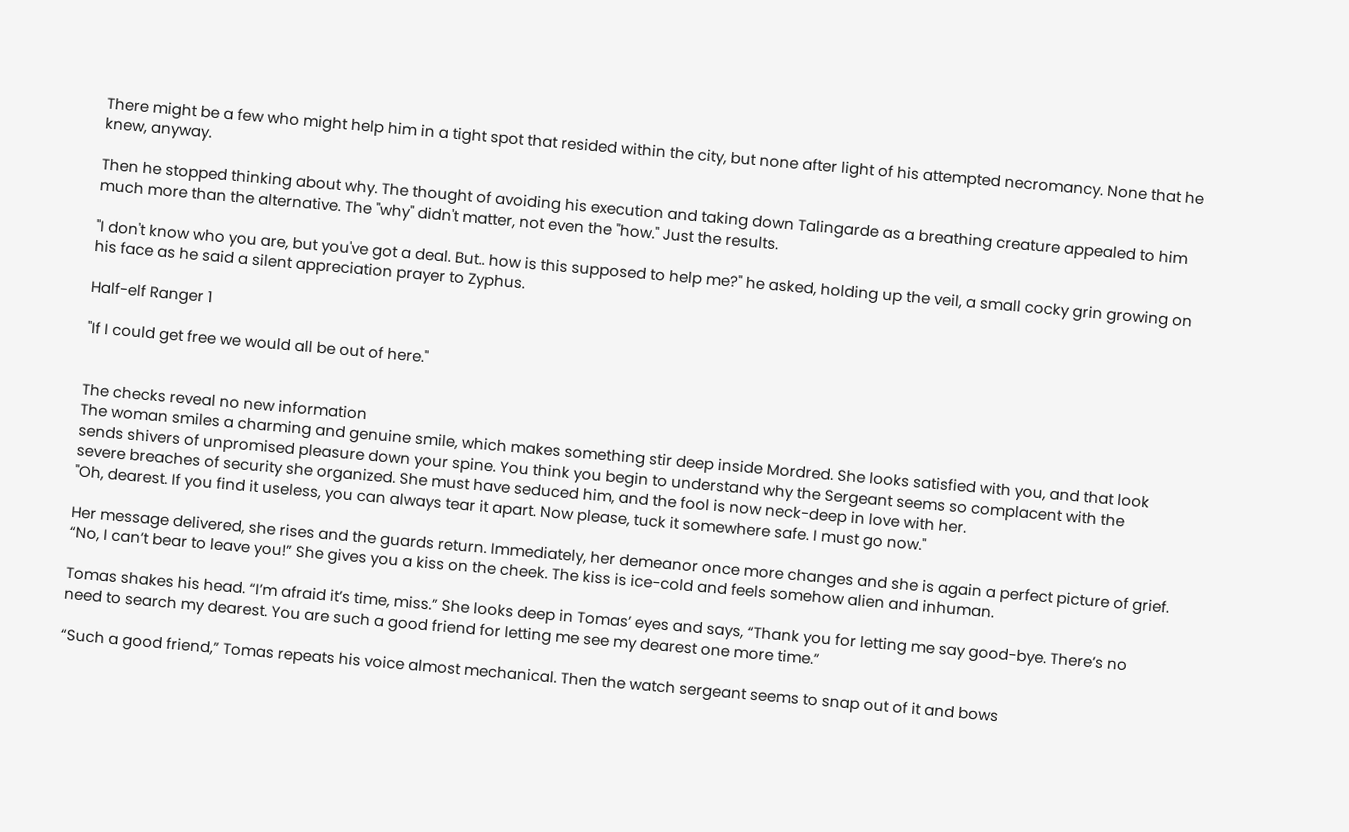There might be a few who might help him in a tight spot that resided within the city, but none after light of his attempted necromancy. None that he knew, anyway.

Then he stopped thinking about why. The thought of avoiding his execution and taking down Talingarde as a breathing creature appealed to him much more than the alternative. The "why" didn't matter, not even the "how." Just the results.

"I don't know who you are, but you've got a deal. But.. how is this supposed to help me?" he asked, holding up the veil, a small cocky grin growing on his face as he said a silent appreciation prayer to Zyphus.

Half-elf Ranger 1

"If I could get free we would all be out of here."


The checks reveal no new information
The woman smiles a charming and genuine smile, which makes something stir deep inside Mordred. She looks satisfied with you, and that look sends shivers of unpromised pleasure down your spine. You think you begin to understand why the Sergeant seems so complacent with the severe breaches of security she organized. She must have seduced him, and the fool is now neck-deep in love with her.
"Oh, dearest. If you find it useless, you can always tear it apart. Now please, tuck it somewhere safe. I must go now."

Her message delivered, she rises and the guards return. Immediately, her demeanor once more changes and she is again a perfect picture of grief. “No, I can’t bear to leave you!” She gives you a kiss on the cheek. The kiss is ice-cold and feels somehow alien and inhuman.

Tomas shakes his head. “I’m afraid it’s time, miss.” She looks deep in Tomas’ eyes and says, “Thank you for letting me say good-bye. There’s no need to search my dearest. You are such a good friend for letting me see my dearest one more time.”

“Such a good friend,” Tomas repeats his voice almost mechanical. Then the watch sergeant seems to snap out of it and bows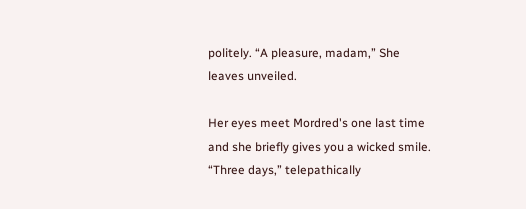politely. “A pleasure, madam,” She leaves unveiled.

Her eyes meet Mordred's one last time and she briefly gives you a wicked smile.
“Three days,” telepathically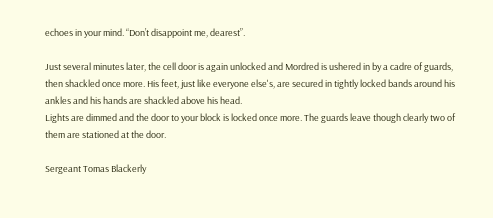echoes in your mind. “Don’t disappoint me, dearest”.

Just several minutes later, the cell door is again unlocked and Mordred is ushered in by a cadre of guards, then shackled once more. His feet, just like everyone else's, are secured in tightly locked bands around his ankles and his hands are shackled above his head.
Lights are dimmed and the door to your block is locked once more. The guards leave though clearly two of them are stationed at the door.

Sergeant Tomas Blackerly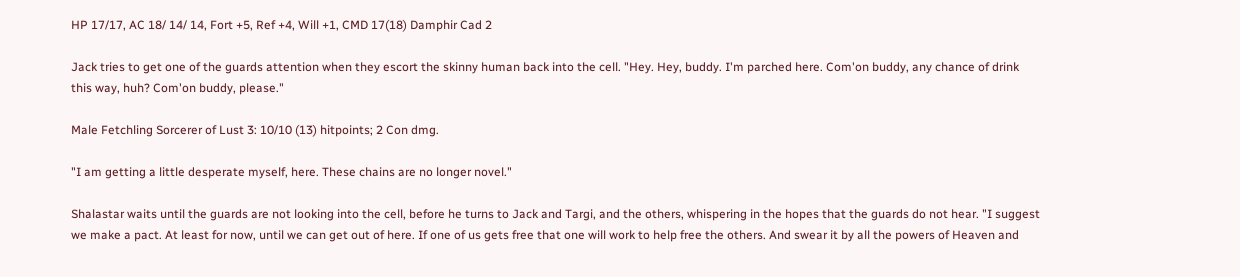HP 17/17, AC 18/ 14/ 14, Fort +5, Ref +4, Will +1, CMD 17(18) Damphir Cad 2

Jack tries to get one of the guards attention when they escort the skinny human back into the cell. "Hey. Hey, buddy. I'm parched here. Com'on buddy, any chance of drink this way, huh? Com'on buddy, please."

Male Fetchling Sorcerer of Lust 3: 10/10 (13) hitpoints; 2 Con dmg.

"I am getting a little desperate myself, here. These chains are no longer novel."

Shalastar waits until the guards are not looking into the cell, before he turns to Jack and Targi, and the others, whispering in the hopes that the guards do not hear. "I suggest we make a pact. At least for now, until we can get out of here. If one of us gets free that one will work to help free the others. And swear it by all the powers of Heaven and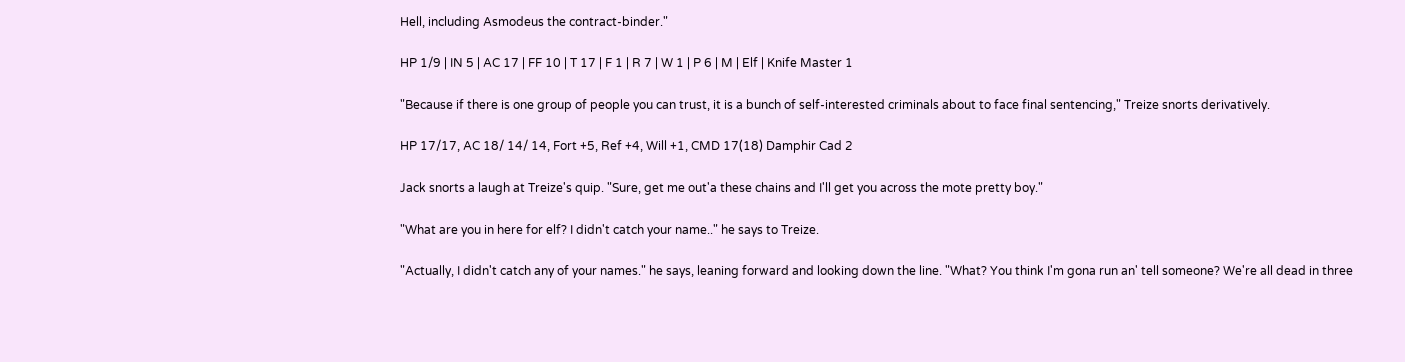Hell, including Asmodeus the contract-binder."

HP 1/9 | IN 5 | AC 17 | FF 10 | T 17 | F 1 | R 7 | W 1 | P 6 | M | Elf | Knife Master 1

"Because if there is one group of people you can trust, it is a bunch of self-interested criminals about to face final sentencing," Treize snorts derivatively.

HP 17/17, AC 18/ 14/ 14, Fort +5, Ref +4, Will +1, CMD 17(18) Damphir Cad 2

Jack snorts a laugh at Treize's quip. "Sure, get me out'a these chains and I'll get you across the mote pretty boy."

"What are you in here for elf? I didn't catch your name.." he says to Treize.

"Actually, I didn't catch any of your names." he says, leaning forward and looking down the line. "What? You think I'm gona run an' tell someone? We're all dead in three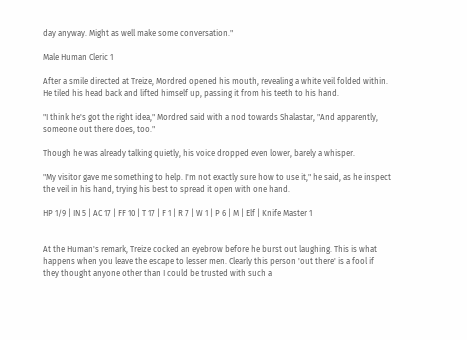day anyway. Might as well make some conversation."

Male Human Cleric 1

After a smile directed at Treize, Mordred opened his mouth, revealing a white veil folded within. He tiled his head back and lifted himself up, passing it from his teeth to his hand.

"I think he's got the right idea," Mordred said with a nod towards Shalastar, "And apparently, someone out there does, too."

Though he was already talking quietly, his voice dropped even lower, barely a whisper.

"My visitor gave me something to help. I'm not exactly sure how to use it," he said, as he inspect the veil in his hand, trying his best to spread it open with one hand.

HP 1/9 | IN 5 | AC 17 | FF 10 | T 17 | F 1 | R 7 | W 1 | P 6 | M | Elf | Knife Master 1


At the Human's remark, Treize cocked an eyebrow before he burst out laughing. This is what happens when you leave the escape to lesser men. Clearly this person 'out there' is a fool if they thought anyone other than I could be trusted with such a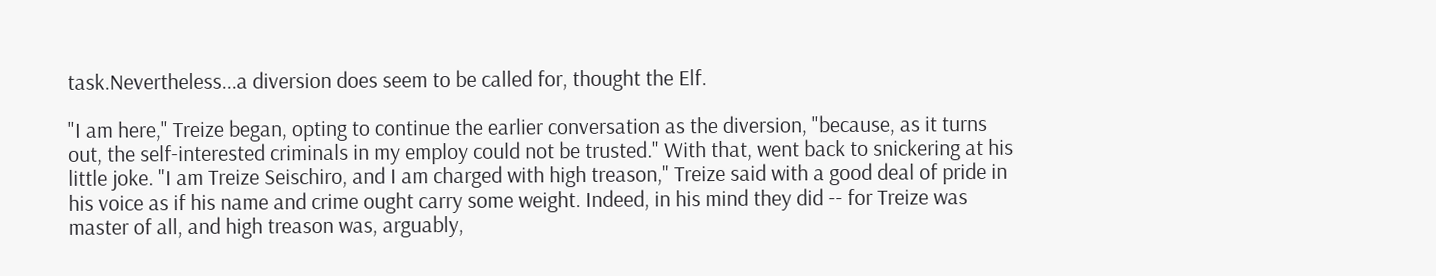task.Nevertheless...a diversion does seem to be called for, thought the Elf.

"I am here," Treize began, opting to continue the earlier conversation as the diversion, "because, as it turns out, the self-interested criminals in my employ could not be trusted." With that, went back to snickering at his little joke. "I am Treize Seischiro, and I am charged with high treason," Treize said with a good deal of pride in his voice as if his name and crime ought carry some weight. Indeed, in his mind they did -- for Treize was master of all, and high treason was, arguably,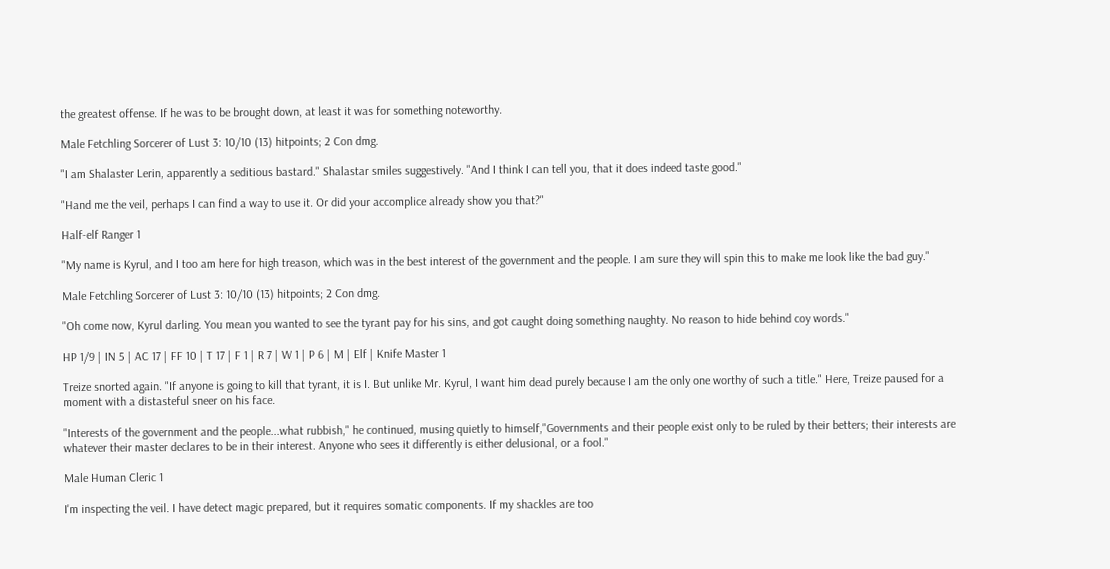the greatest offense. If he was to be brought down, at least it was for something noteworthy.

Male Fetchling Sorcerer of Lust 3: 10/10 (13) hitpoints; 2 Con dmg.

"I am Shalaster Lerin, apparently a seditious bastard." Shalastar smiles suggestively. "And I think I can tell you, that it does indeed taste good."

"Hand me the veil, perhaps I can find a way to use it. Or did your accomplice already show you that?"

Half-elf Ranger 1

"My name is Kyrul, and I too am here for high treason, which was in the best interest of the government and the people. I am sure they will spin this to make me look like the bad guy."

Male Fetchling Sorcerer of Lust 3: 10/10 (13) hitpoints; 2 Con dmg.

"Oh come now, Kyrul darling. You mean you wanted to see the tyrant pay for his sins, and got caught doing something naughty. No reason to hide behind coy words."

HP 1/9 | IN 5 | AC 17 | FF 10 | T 17 | F 1 | R 7 | W 1 | P 6 | M | Elf | Knife Master 1

Treize snorted again. "If anyone is going to kill that tyrant, it is I. But unlike Mr. Kyrul, I want him dead purely because I am the only one worthy of such a title." Here, Treize paused for a moment with a distasteful sneer on his face.

"Interests of the government and the people...what rubbish," he continued, musing quietly to himself,"Governments and their people exist only to be ruled by their betters; their interests are whatever their master declares to be in their interest. Anyone who sees it differently is either delusional, or a fool."

Male Human Cleric 1

I'm inspecting the veil. I have detect magic prepared, but it requires somatic components. If my shackles are too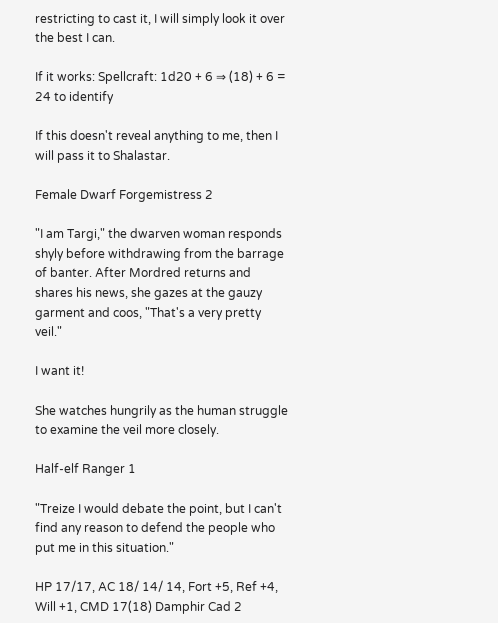restricting to cast it, I will simply look it over the best I can.

If it works: Spellcraft: 1d20 + 6 ⇒ (18) + 6 = 24 to identify

If this doesn't reveal anything to me, then I will pass it to Shalastar.

Female Dwarf Forgemistress 2

"I am Targi," the dwarven woman responds shyly before withdrawing from the barrage of banter. After Mordred returns and shares his news, she gazes at the gauzy garment and coos, "That's a very pretty veil."

I want it!

She watches hungrily as the human struggle to examine the veil more closely.

Half-elf Ranger 1

"Treize I would debate the point, but I can't find any reason to defend the people who put me in this situation."

HP 17/17, AC 18/ 14/ 14, Fort +5, Ref +4, Will +1, CMD 17(18) Damphir Cad 2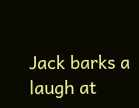Jack barks a laugh at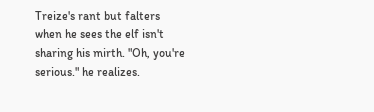Treize's rant but falters when he sees the elf isn't sharing his mirth. "Oh, you're serious." he realizes.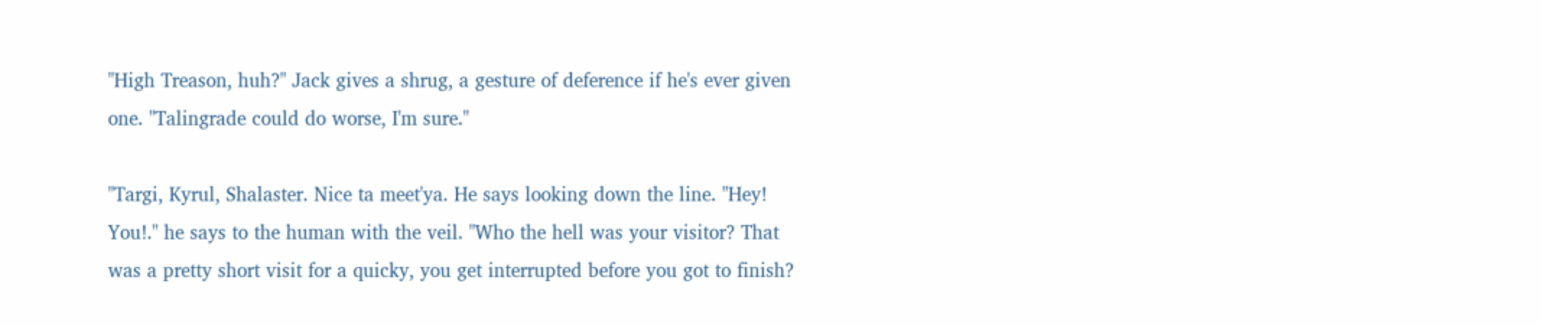"High Treason, huh?" Jack gives a shrug, a gesture of deference if he's ever given one. "Talingrade could do worse, I'm sure."

"Targi, Kyrul, Shalaster. Nice ta meet'ya. He says looking down the line. "Hey! You!." he says to the human with the veil. "Who the hell was your visitor? That was a pretty short visit for a quicky, you get interrupted before you got to finish?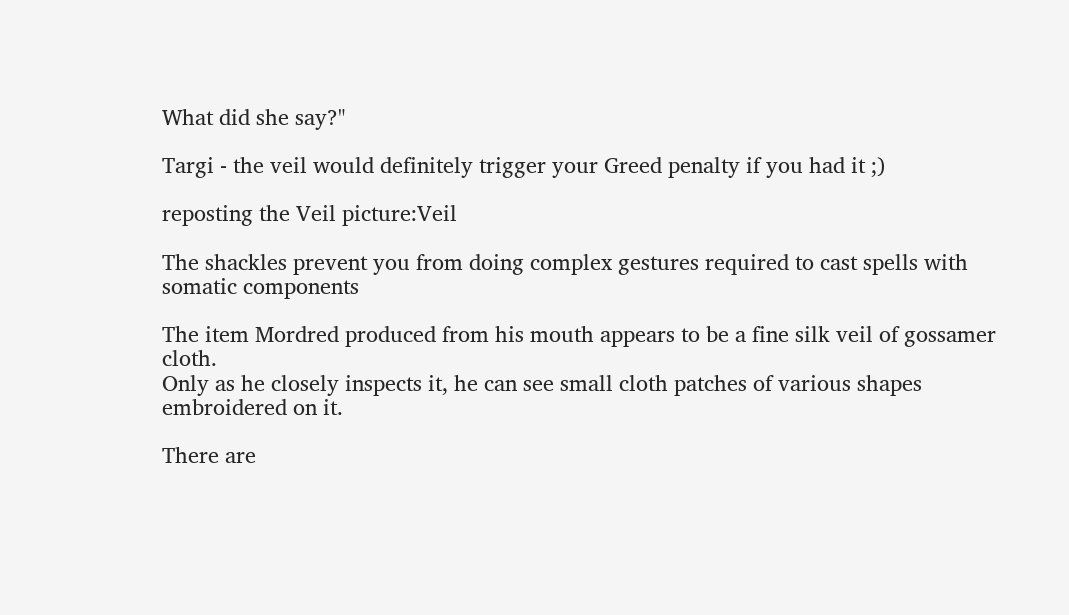What did she say?"

Targi - the veil would definitely trigger your Greed penalty if you had it ;)

reposting the Veil picture:Veil

The shackles prevent you from doing complex gestures required to cast spells with somatic components

The item Mordred produced from his mouth appears to be a fine silk veil of gossamer cloth.
Only as he closely inspects it, he can see small cloth patches of various shapes embroidered on it.

There are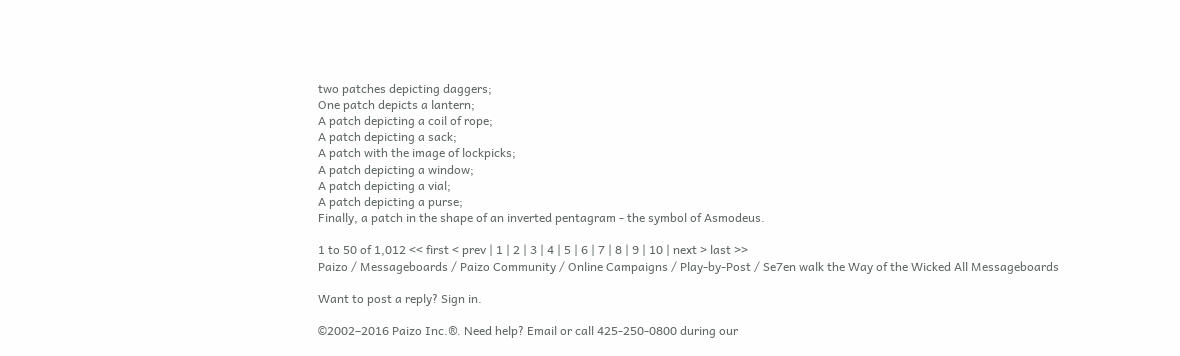two patches depicting daggers;
One patch depicts a lantern;
A patch depicting a coil of rope;
A patch depicting a sack;
A patch with the image of lockpicks;
A patch depicting a window;
A patch depicting a vial;
A patch depicting a purse;
Finally, a patch in the shape of an inverted pentagram - the symbol of Asmodeus.

1 to 50 of 1,012 << first < prev | 1 | 2 | 3 | 4 | 5 | 6 | 7 | 8 | 9 | 10 | next > last >>
Paizo / Messageboards / Paizo Community / Online Campaigns / Play-by-Post / Se7en walk the Way of the Wicked All Messageboards

Want to post a reply? Sign in.

©2002–2016 Paizo Inc.®. Need help? Email or call 425-250-0800 during our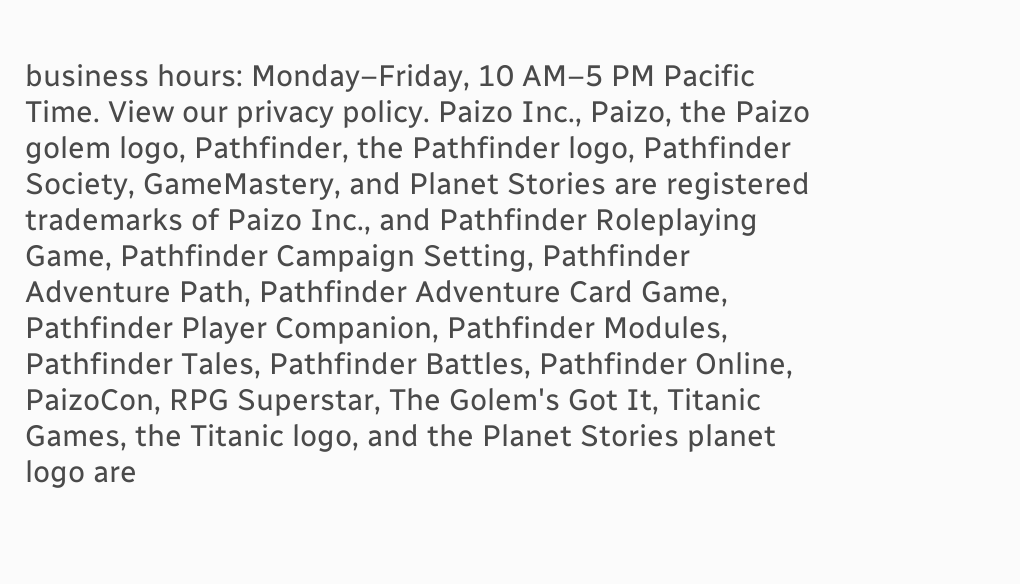business hours: Monday–Friday, 10 AM–5 PM Pacific Time. View our privacy policy. Paizo Inc., Paizo, the Paizo golem logo, Pathfinder, the Pathfinder logo, Pathfinder Society, GameMastery, and Planet Stories are registered trademarks of Paizo Inc., and Pathfinder Roleplaying Game, Pathfinder Campaign Setting, Pathfinder Adventure Path, Pathfinder Adventure Card Game, Pathfinder Player Companion, Pathfinder Modules, Pathfinder Tales, Pathfinder Battles, Pathfinder Online, PaizoCon, RPG Superstar, The Golem's Got It, Titanic Games, the Titanic logo, and the Planet Stories planet logo are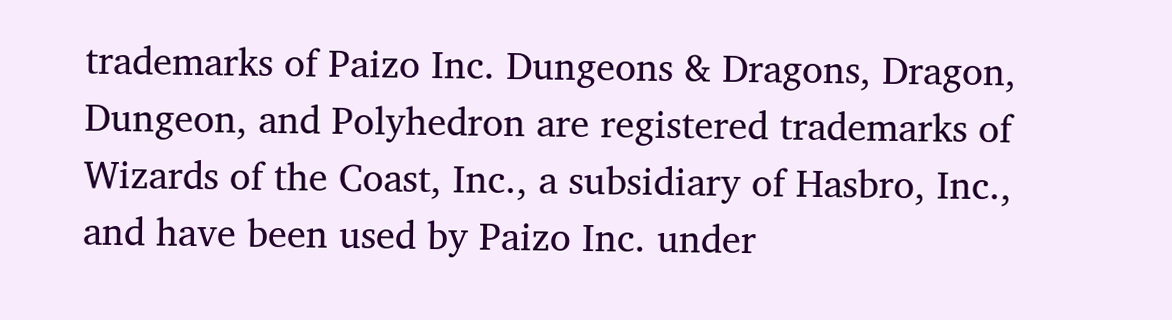trademarks of Paizo Inc. Dungeons & Dragons, Dragon, Dungeon, and Polyhedron are registered trademarks of Wizards of the Coast, Inc., a subsidiary of Hasbro, Inc., and have been used by Paizo Inc. under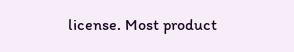license. Most product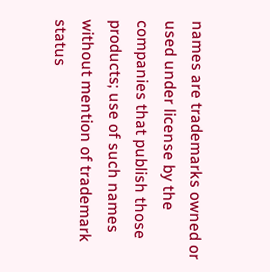names are trademarks owned or used under license by the companies that publish those products; use of such names without mention of trademark status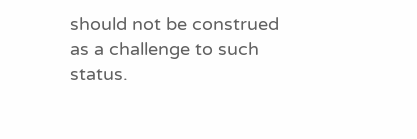should not be construed as a challenge to such status.